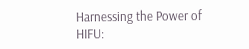Harnessing the Power of HIFU: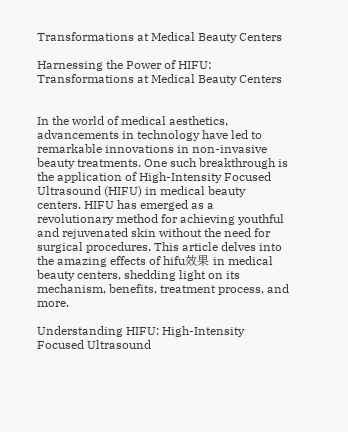Transformations at Medical Beauty Centers

Harnessing the Power of HIFU: Transformations at Medical Beauty Centers


In the world of medical aesthetics, advancements in technology have led to remarkable innovations in non-invasive beauty treatments. One such breakthrough is the application of High-Intensity Focused Ultrasound (HIFU) in medical beauty centers. HIFU has emerged as a revolutionary method for achieving youthful and rejuvenated skin without the need for surgical procedures. This article delves into the amazing effects of hifu效果 in medical beauty centers, shedding light on its mechanism, benefits, treatment process, and more.

Understanding HIFU: High-Intensity Focused Ultrasound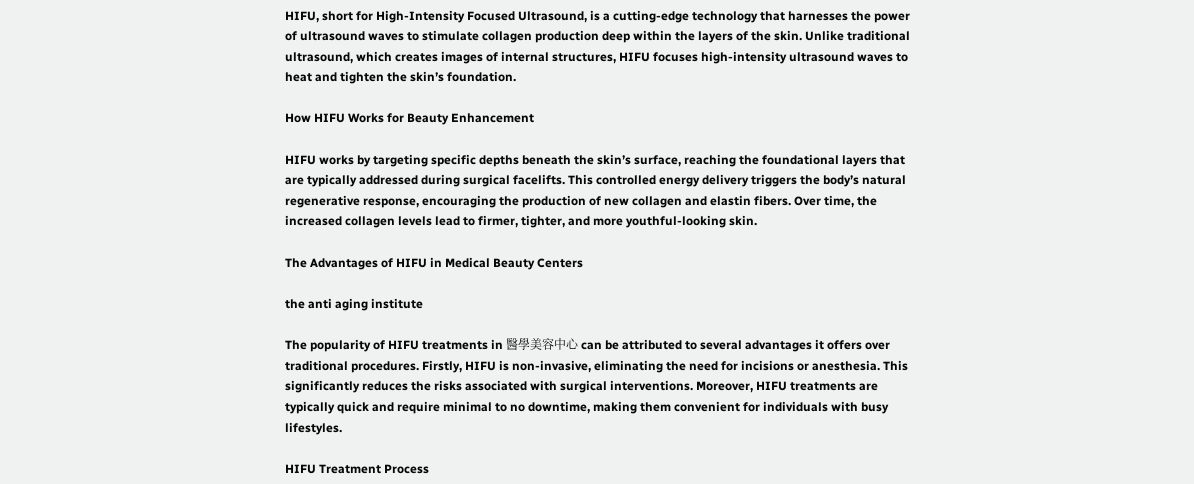HIFU, short for High-Intensity Focused Ultrasound, is a cutting-edge technology that harnesses the power of ultrasound waves to stimulate collagen production deep within the layers of the skin. Unlike traditional ultrasound, which creates images of internal structures, HIFU focuses high-intensity ultrasound waves to heat and tighten the skin’s foundation.

How HIFU Works for Beauty Enhancement

HIFU works by targeting specific depths beneath the skin’s surface, reaching the foundational layers that are typically addressed during surgical facelifts. This controlled energy delivery triggers the body’s natural regenerative response, encouraging the production of new collagen and elastin fibers. Over time, the increased collagen levels lead to firmer, tighter, and more youthful-looking skin.

The Advantages of HIFU in Medical Beauty Centers

the anti aging institute

The popularity of HIFU treatments in 醫學美容中心 can be attributed to several advantages it offers over traditional procedures. Firstly, HIFU is non-invasive, eliminating the need for incisions or anesthesia. This significantly reduces the risks associated with surgical interventions. Moreover, HIFU treatments are typically quick and require minimal to no downtime, making them convenient for individuals with busy lifestyles.

HIFU Treatment Process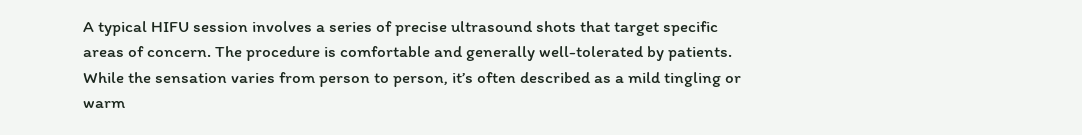A typical HIFU session involves a series of precise ultrasound shots that target specific areas of concern. The procedure is comfortable and generally well-tolerated by patients. While the sensation varies from person to person, it’s often described as a mild tingling or warm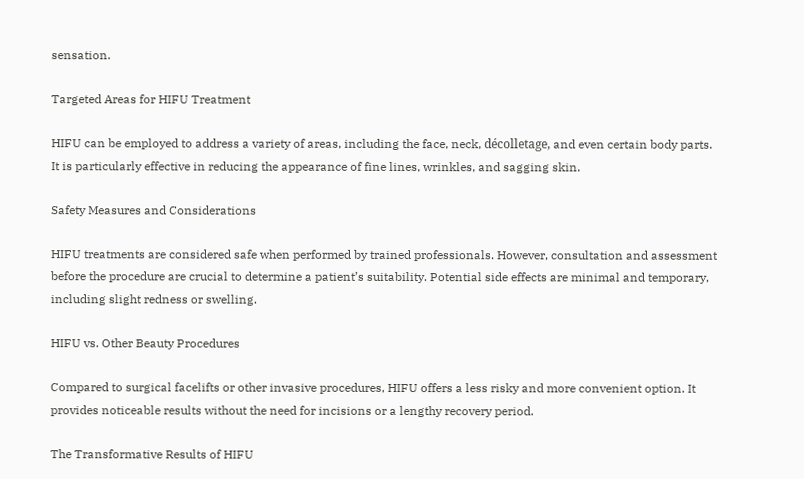sensation.

Targeted Areas for HIFU Treatment

HIFU can be employed to address a variety of areas, including the face, neck, décolletage, and even certain body parts. It is particularly effective in reducing the appearance of fine lines, wrinkles, and sagging skin.

Safety Measures and Considerations

HIFU treatments are considered safe when performed by trained professionals. However, consultation and assessment before the procedure are crucial to determine a patient’s suitability. Potential side effects are minimal and temporary, including slight redness or swelling.

HIFU vs. Other Beauty Procedures

Compared to surgical facelifts or other invasive procedures, HIFU offers a less risky and more convenient option. It provides noticeable results without the need for incisions or a lengthy recovery period.

The Transformative Results of HIFU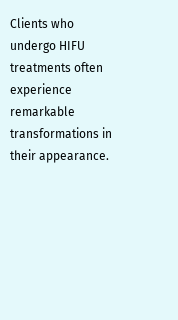Clients who undergo HIFU treatments often experience remarkable transformations in their appearance.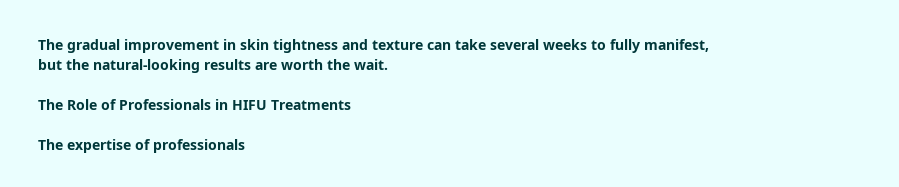The gradual improvement in skin tightness and texture can take several weeks to fully manifest, but the natural-looking results are worth the wait.

The Role of Professionals in HIFU Treatments

The expertise of professionals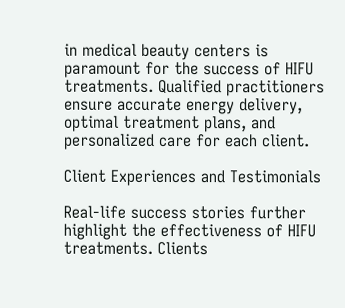in medical beauty centers is paramount for the success of HIFU treatments. Qualified practitioners ensure accurate energy delivery, optimal treatment plans, and personalized care for each client.

Client Experiences and Testimonials

Real-life success stories further highlight the effectiveness of HIFU treatments. Clients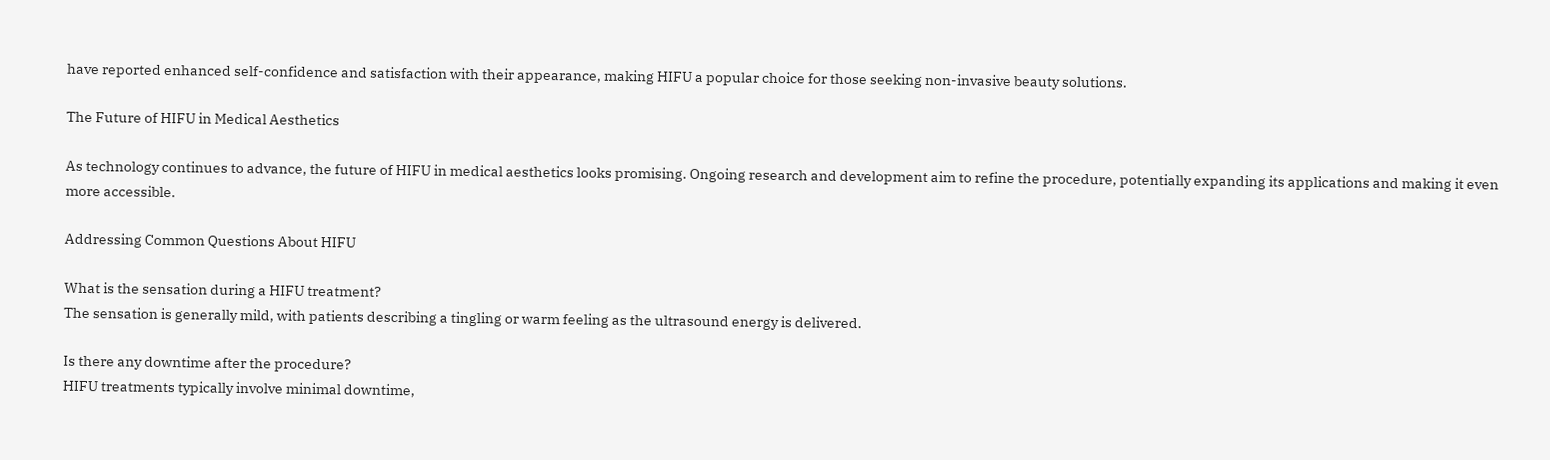have reported enhanced self-confidence and satisfaction with their appearance, making HIFU a popular choice for those seeking non-invasive beauty solutions.

The Future of HIFU in Medical Aesthetics

As technology continues to advance, the future of HIFU in medical aesthetics looks promising. Ongoing research and development aim to refine the procedure, potentially expanding its applications and making it even more accessible.

Addressing Common Questions About HIFU

What is the sensation during a HIFU treatment?
The sensation is generally mild, with patients describing a tingling or warm feeling as the ultrasound energy is delivered.

Is there any downtime after the procedure?
HIFU treatments typically involve minimal downtime,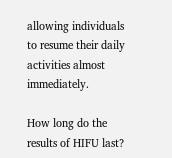allowing individuals to resume their daily activities almost immediately.

How long do the results of HIFU last?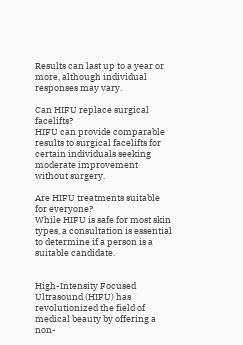Results can last up to a year or more, although individual responses may vary.

Can HIFU replace surgical facelifts?
HIFU can provide comparable results to surgical facelifts for certain individuals seeking moderate improvement without surgery.

Are HIFU treatments suitable for everyone?
While HIFU is safe for most skin types, a consultation is essential to determine if a person is a suitable candidate.


High-Intensity Focused Ultrasound (HIFU) has revolutionized the field of medical beauty by offering a non-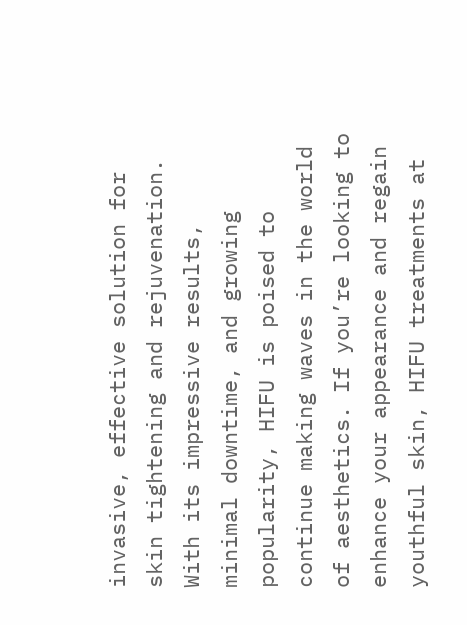invasive, effective solution for skin tightening and rejuvenation. With its impressive results, minimal downtime, and growing popularity, HIFU is poised to continue making waves in the world of aesthetics. If you’re looking to enhance your appearance and regain youthful skin, HIFU treatments at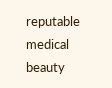reputable medical beauty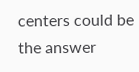centers could be the answer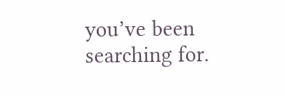you’ve been searching for.